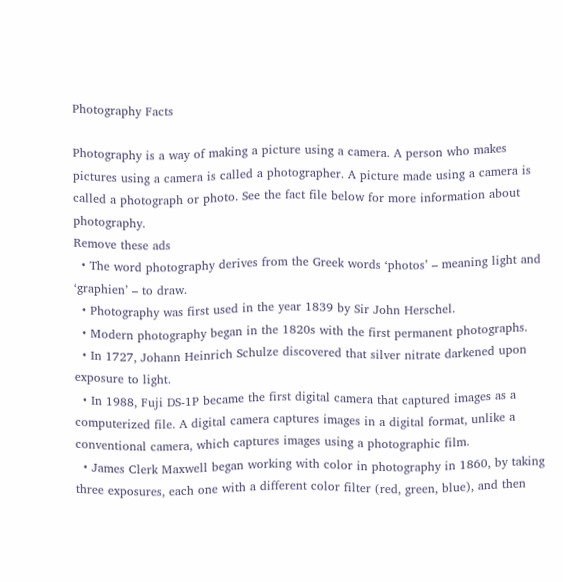Photography Facts

Photography is a way of making a picture using a camera. A person who makes pictures using a camera is called a photographer. A picture made using a camera is called a photograph or photo. See the fact file below for more information about photography.
Remove these ads
  • The word photography derives from the Greek words ‘photos’ – meaning light and ‘graphien’ – to draw.
  • Photography was first used in the year 1839 by Sir John Herschel.
  • Modern photography began in the 1820s with the first permanent photographs.
  • In 1727, Johann Heinrich Schulze discovered that silver nitrate darkened upon exposure to light.
  • In 1988, Fuji DS-1P became the first digital camera that captured images as a computerized file. A digital camera captures images in a digital format, unlike a conventional camera, which captures images using a photographic film.
  • James Clerk Maxwell began working with color in photography in 1860, by taking three exposures, each one with a different color filter (red, green, blue), and then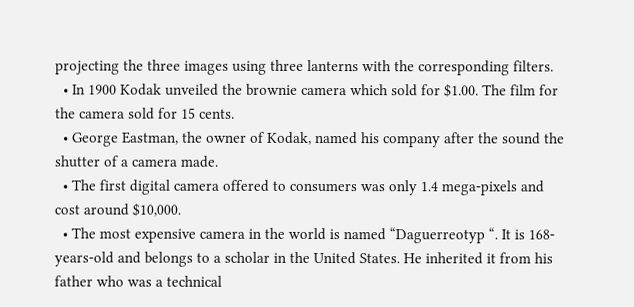projecting the three images using three lanterns with the corresponding filters.
  • In 1900 Kodak unveiled the brownie camera which sold for $1.00. The film for the camera sold for 15 cents.
  • George Eastman, the owner of Kodak, named his company after the sound the shutter of a camera made.
  • The first digital camera offered to consumers was only 1.4 mega-pixels and cost around $10,000.
  • The most expensive camera in the world is named “Daguerreotyp “. It is 168-years-old and belongs to a scholar in the United States. He inherited it from his father who was a technical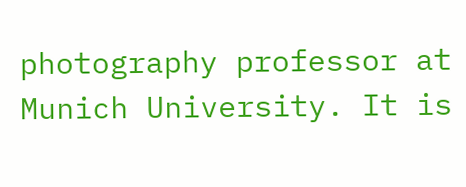photography professor at Munich University. It is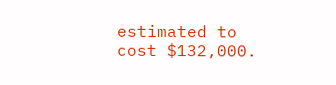estimated to cost $132,000.